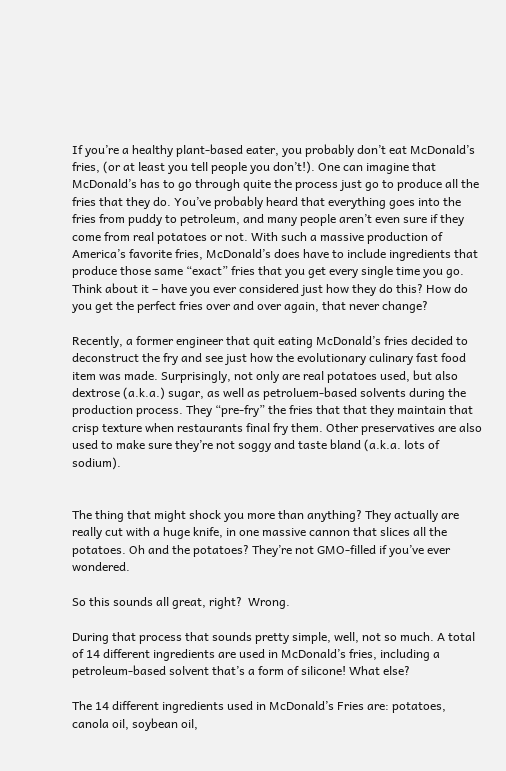If you’re a healthy plant-based eater, you probably don’t eat McDonald’s fries, (or at least you tell people you don’t!). One can imagine that McDonald’s has to go through quite the process just go to produce all the fries that they do. You’ve probably heard that everything goes into the fries from puddy to petroleum, and many people aren’t even sure if they come from real potatoes or not. With such a massive production of America’s favorite fries, McDonald’s does have to include ingredients that produce those same “exact” fries that you get every single time you go. Think about it – have you ever considered just how they do this? How do you get the perfect fries over and over again, that never change?

Recently, a former engineer that quit eating McDonald’s fries decided to deconstruct the fry and see just how the evolutionary culinary fast food item was made. Surprisingly, not only are real potatoes used, but also dextrose (a.k.a.) sugar, as well as petroluem-based solvents during the production process. They “pre-fry” the fries that that they maintain that crisp texture when restaurants final fry them. Other preservatives are also used to make sure they’re not soggy and taste bland (a.k.a. lots of sodium).


The thing that might shock you more than anything? They actually are really cut with a huge knife, in one massive cannon that slices all the potatoes. Oh and the potatoes? They’re not GMO-filled if you’ve ever wondered.

So this sounds all great, right?  Wrong.

During that process that sounds pretty simple, well, not so much. A total of 14 different ingredients are used in McDonald’s fries, including a petroleum-based solvent that’s a form of silicone! What else?

The 14 different ingredients used in McDonald’s Fries are: potatoes, canola oil, soybean oil,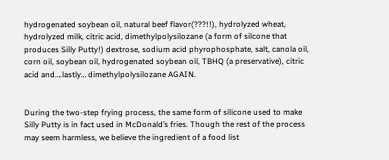hydrogenated soybean oil, natural beef flavor(???!!), hydrolyzed wheat, hydrolyzed milk, citric acid, dimethylpolysilozane (a form of silcone that produces Silly Putty!) dextrose, sodium acid phyrophosphate, salt, canola oil, corn oil, soybean oil, hydrogenated soybean oil, TBHQ (a preservative), citric acid and….lastly… dimethylpolysilozane AGAIN.


During the two-step frying process, the same form of silicone used to make Silly Putty is in fact used in McDonald’s fries. Though the rest of the process may seem harmless, we believe the ingredient of a food list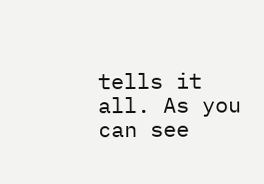tells it all. As you can see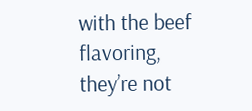with the beef flavoring, they’re not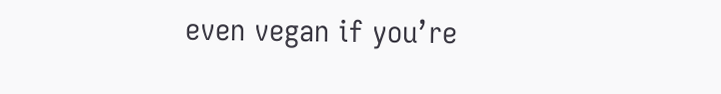even vegan if you’re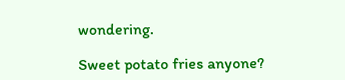wondering.

Sweet potato fries anyone?